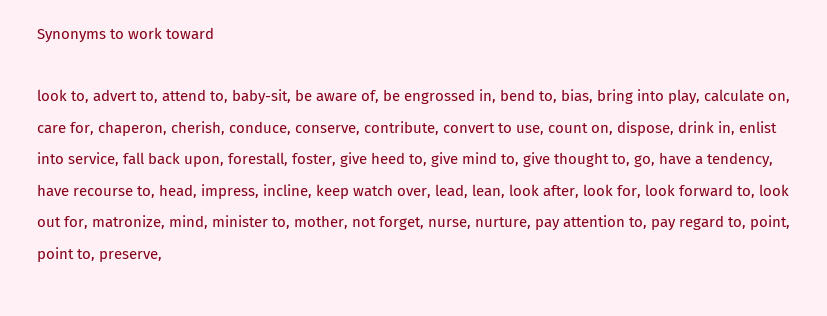Synonyms to work toward

look to, advert to, attend to, baby-sit, be aware of, be engrossed in, bend to, bias, bring into play, calculate on, care for, chaperon, cherish, conduce, conserve, contribute, convert to use, count on, dispose, drink in, enlist into service, fall back upon, forestall, foster, give heed to, give mind to, give thought to, go, have a tendency, have recourse to, head, impress, incline, keep watch over, lead, lean, look after, look for, look forward to, look out for, matronize, mind, minister to, mother, not forget, nurse, nurture, pay attention to, pay regard to, point, point to, preserve,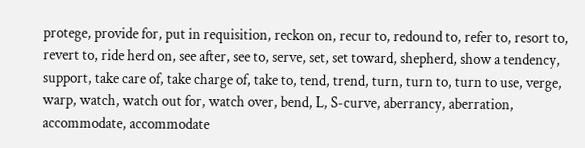protege, provide for, put in requisition, reckon on, recur to, redound to, refer to, resort to, revert to, ride herd on, see after, see to, serve, set, set toward, shepherd, show a tendency, support, take care of, take charge of, take to, tend, trend, turn, turn to, turn to use, verge, warp, watch, watch out for, watch over, bend, L, S-curve, aberrancy, aberration, accommodate, accommodate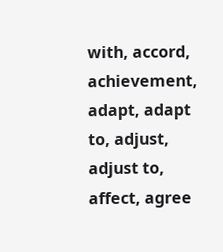with, accord, achievement, adapt, adapt to, adjust, adjust to, affect, agree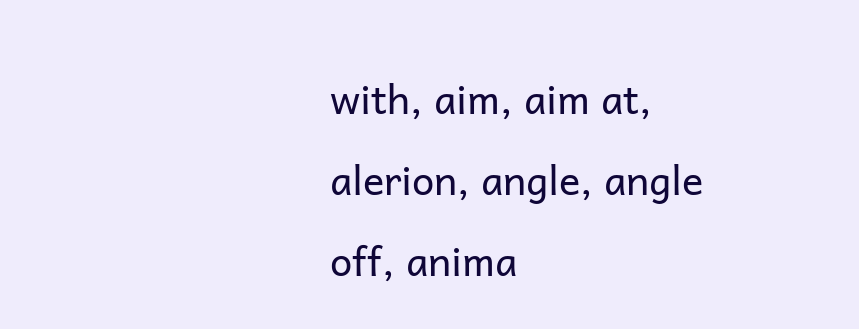with, aim, aim at, alerion, angle, angle off, anima